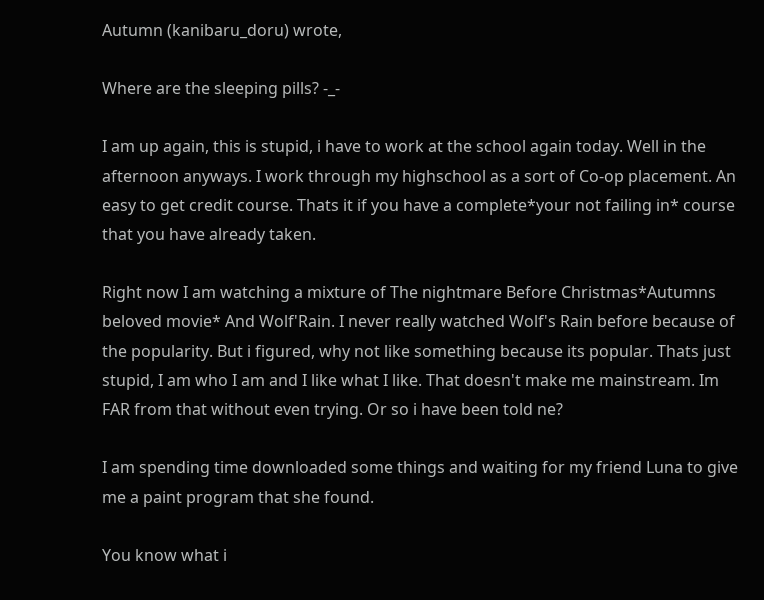Autumn (kanibaru_doru) wrote,

Where are the sleeping pills? -_-

I am up again, this is stupid, i have to work at the school again today. Well in the afternoon anyways. I work through my highschool as a sort of Co-op placement. An easy to get credit course. Thats it if you have a complete*your not failing in* course that you have already taken.

Right now I am watching a mixture of The nightmare Before Christmas*Autumns beloved movie* And Wolf'Rain. I never really watched Wolf's Rain before because of the popularity. But i figured, why not like something because its popular. Thats just stupid, I am who I am and I like what I like. That doesn't make me mainstream. Im FAR from that without even trying. Or so i have been told ne?

I am spending time downloaded some things and waiting for my friend Luna to give me a paint program that she found.

You know what i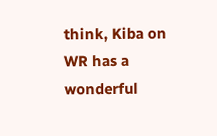think, Kiba on WR has a wonderful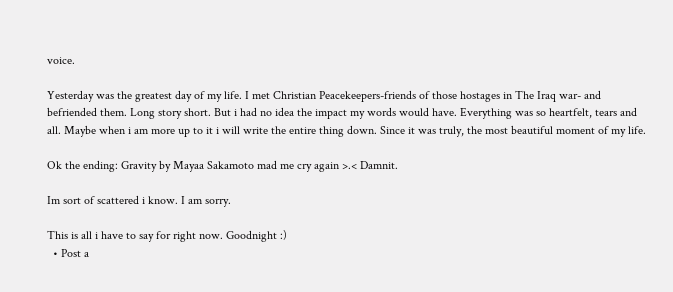voice.

Yesterday was the greatest day of my life. I met Christian Peacekeepers-friends of those hostages in The Iraq war- and befriended them. Long story short. But i had no idea the impact my words would have. Everything was so heartfelt, tears and all. Maybe when i am more up to it i will write the entire thing down. Since it was truly, the most beautiful moment of my life.

Ok the ending: Gravity by Mayaa Sakamoto mad me cry again >.< Damnit.

Im sort of scattered i know. I am sorry.

This is all i have to say for right now. Goodnight :)
  • Post a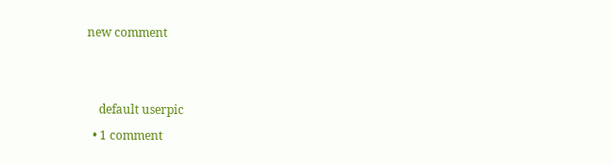new comment


    default userpic
  • 1 comment